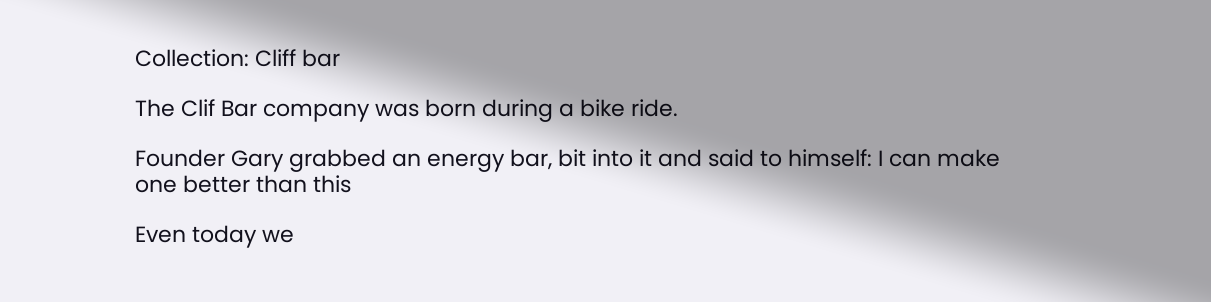Collection: Cliff bar

The Clif Bar company was born during a bike ride.

Founder Gary grabbed an energy bar, bit into it and said to himself: I can make one better than this

Even today we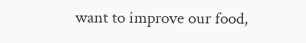want to improve our food,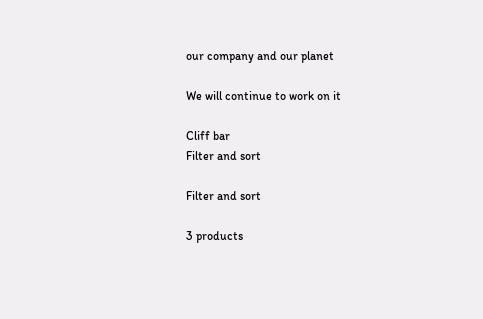our company and our planet

We will continue to work on it

Cliff bar
Filter and sort

Filter and sort

3 products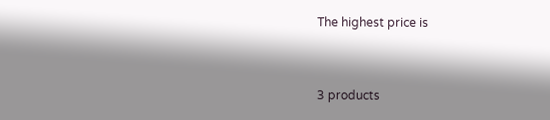The highest price is


3 products